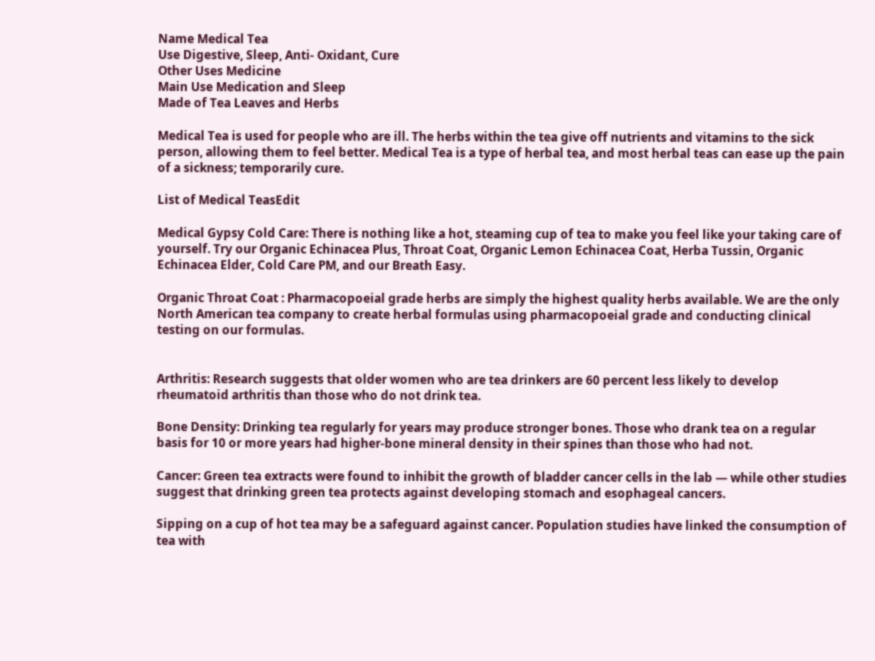Name Medical Tea
Use Digestive, Sleep, Anti- Oxidant, Cure
Other Uses Medicine
Main Use Medication and Sleep
Made of Tea Leaves and Herbs

Medical Tea is used for people who are ill. The herbs within the tea give off nutrients and vitamins to the sick person, allowing them to feel better. Medical Tea is a type of herbal tea, and most herbal teas can ease up the pain of a sickness; temporarily cure.

List of Medical TeasEdit

Medical Gypsy Cold Care: There is nothing like a hot, steaming cup of tea to make you feel like your taking care of yourself. Try our Organic Echinacea Plus, Throat Coat, Organic Lemon Echinacea Coat, Herba Tussin, Organic Echinacea Elder, Cold Care PM, and our Breath Easy.

Organic Throat Coat : Pharmacopoeial grade herbs are simply the highest quality herbs available. We are the only North American tea company to create herbal formulas using pharmacopoeial grade and conducting clinical testing on our formulas.


Arthritis: Research suggests that older women who are tea drinkers are 60 percent less likely to develop rheumatoid arthritis than those who do not drink tea.

Bone Density: Drinking tea regularly for years may produce stronger bones. Those who drank tea on a regular basis for 10 or more years had higher-bone mineral density in their spines than those who had not.

Cancer: Green tea extracts were found to inhibit the growth of bladder cancer cells in the lab — while other studies suggest that drinking green tea protects against developing stomach and esophageal cancers.

Sipping on a cup of hot tea may be a safeguard against cancer. Population studies have linked the consumption of tea with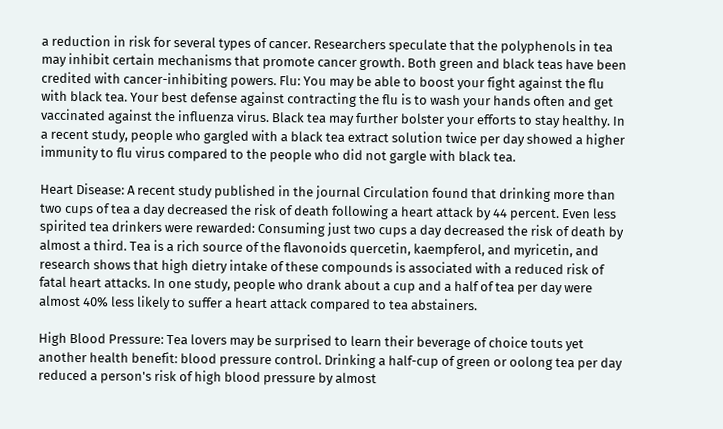a reduction in risk for several types of cancer. Researchers speculate that the polyphenols in tea may inhibit certain mechanisms that promote cancer growth. Both green and black teas have been credited with cancer-inhibiting powers. Flu: You may be able to boost your fight against the flu with black tea. Your best defense against contracting the flu is to wash your hands often and get vaccinated against the influenza virus. Black tea may further bolster your efforts to stay healthy. In a recent study, people who gargled with a black tea extract solution twice per day showed a higher immunity to flu virus compared to the people who did not gargle with black tea.

Heart Disease: A recent study published in the journal Circulation found that drinking more than two cups of tea a day decreased the risk of death following a heart attack by 44 percent. Even less spirited tea drinkers were rewarded: Consuming just two cups a day decreased the risk of death by almost a third. Tea is a rich source of the flavonoids quercetin, kaempferol, and myricetin, and research shows that high dietry intake of these compounds is associated with a reduced risk of fatal heart attacks. In one study, people who drank about a cup and a half of tea per day were almost 40% less likely to suffer a heart attack compared to tea abstainers.

High Blood Pressure: Tea lovers may be surprised to learn their beverage of choice touts yet another health benefit: blood pressure control. Drinking a half-cup of green or oolong tea per day reduced a person's risk of high blood pressure by almost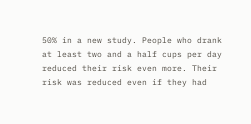50% in a new study. People who drank at least two and a half cups per day reduced their risk even more. Their risk was reduced even if they had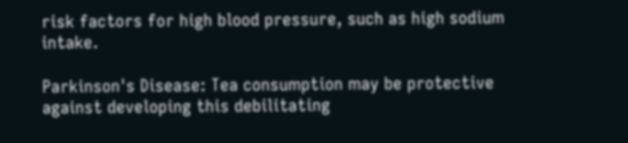risk factors for high blood pressure, such as high sodium intake.

Parkinson's Disease: Tea consumption may be protective against developing this debilitating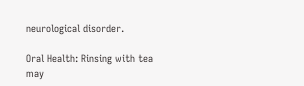neurological disorder.

Oral Health: Rinsing with tea may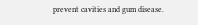prevent cavities and gum disease.